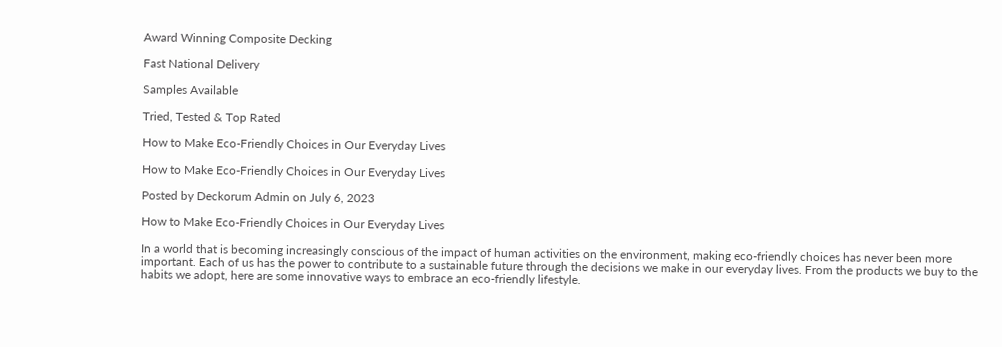Award Winning Composite Decking

Fast National Delivery

Samples Available

Tried, Tested & Top Rated

How to Make Eco-Friendly Choices in Our Everyday Lives

How to Make Eco-Friendly Choices in Our Everyday Lives

Posted by Deckorum Admin on July 6, 2023

How to Make Eco-Friendly Choices in Our Everyday Lives

In a world that is becoming increasingly conscious of the impact of human activities on the environment, making eco-friendly choices has never been more important. Each of us has the power to contribute to a sustainable future through the decisions we make in our everyday lives. From the products we buy to the habits we adopt, here are some innovative ways to embrace an eco-friendly lifestyle.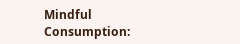Mindful Consumption: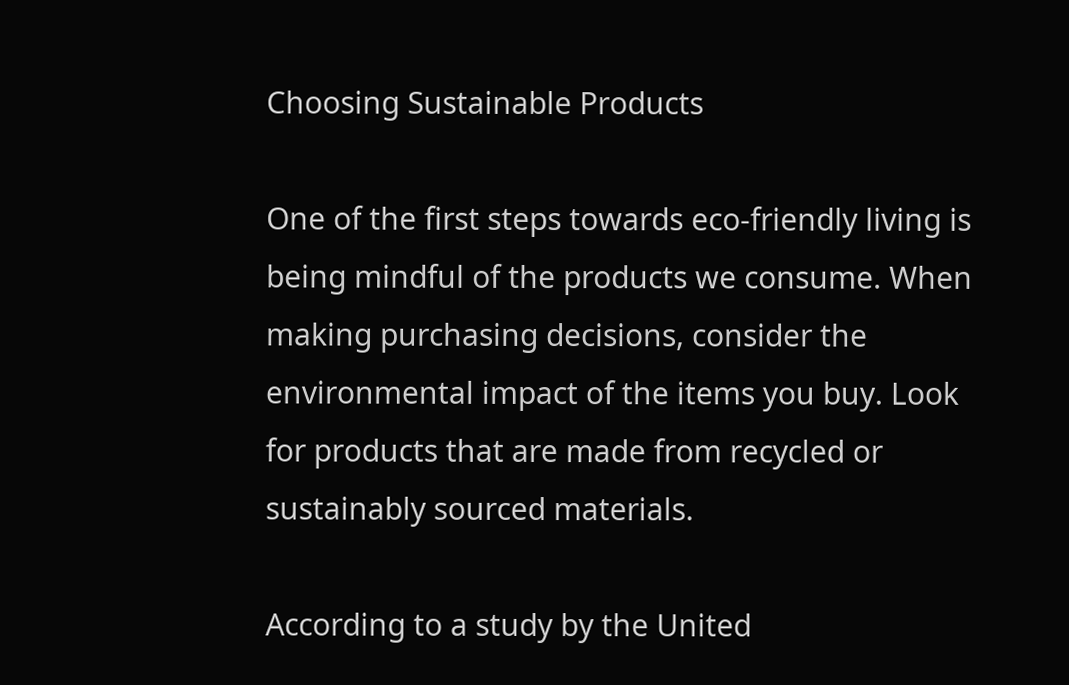Choosing Sustainable Products

One of the first steps towards eco-friendly living is being mindful of the products we consume. When making purchasing decisions, consider the environmental impact of the items you buy. Look for products that are made from recycled or sustainably sourced materials.

According to a study by the United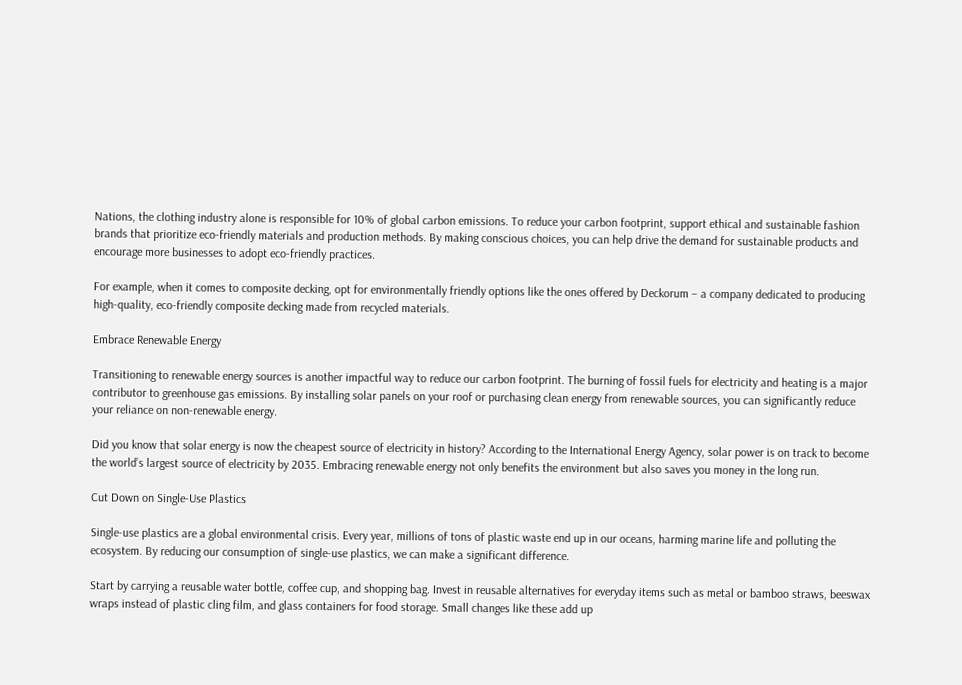Nations, the clothing industry alone is responsible for 10% of global carbon emissions. To reduce your carbon footprint, support ethical and sustainable fashion brands that prioritize eco-friendly materials and production methods. By making conscious choices, you can help drive the demand for sustainable products and encourage more businesses to adopt eco-friendly practices.

For example, when it comes to composite decking, opt for environmentally friendly options like the ones offered by Deckorum – a company dedicated to producing high-quality, eco-friendly composite decking made from recycled materials.

Embrace Renewable Energy

Transitioning to renewable energy sources is another impactful way to reduce our carbon footprint. The burning of fossil fuels for electricity and heating is a major contributor to greenhouse gas emissions. By installing solar panels on your roof or purchasing clean energy from renewable sources, you can significantly reduce your reliance on non-renewable energy.

Did you know that solar energy is now the cheapest source of electricity in history? According to the International Energy Agency, solar power is on track to become the world’s largest source of electricity by 2035. Embracing renewable energy not only benefits the environment but also saves you money in the long run.

Cut Down on Single-Use Plastics

Single-use plastics are a global environmental crisis. Every year, millions of tons of plastic waste end up in our oceans, harming marine life and polluting the ecosystem. By reducing our consumption of single-use plastics, we can make a significant difference.

Start by carrying a reusable water bottle, coffee cup, and shopping bag. Invest in reusable alternatives for everyday items such as metal or bamboo straws, beeswax wraps instead of plastic cling film, and glass containers for food storage. Small changes like these add up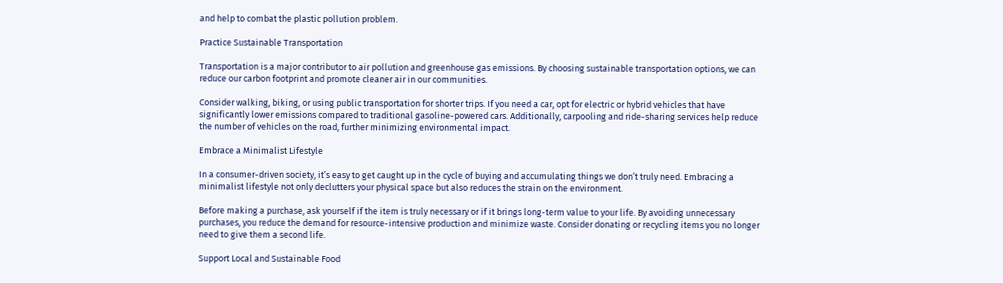and help to combat the plastic pollution problem.

Practice Sustainable Transportation

Transportation is a major contributor to air pollution and greenhouse gas emissions. By choosing sustainable transportation options, we can reduce our carbon footprint and promote cleaner air in our communities.

Consider walking, biking, or using public transportation for shorter trips. If you need a car, opt for electric or hybrid vehicles that have significantly lower emissions compared to traditional gasoline-powered cars. Additionally, carpooling and ride-sharing services help reduce the number of vehicles on the road, further minimizing environmental impact.

Embrace a Minimalist Lifestyle

In a consumer-driven society, it’s easy to get caught up in the cycle of buying and accumulating things we don’t truly need. Embracing a minimalist lifestyle not only declutters your physical space but also reduces the strain on the environment.

Before making a purchase, ask yourself if the item is truly necessary or if it brings long-term value to your life. By avoiding unnecessary purchases, you reduce the demand for resource-intensive production and minimize waste. Consider donating or recycling items you no longer need to give them a second life.

Support Local and Sustainable Food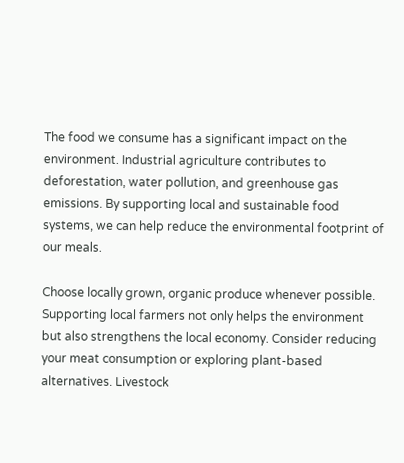The food we consume has a significant impact on the environment. Industrial agriculture contributes to deforestation, water pollution, and greenhouse gas emissions. By supporting local and sustainable food systems, we can help reduce the environmental footprint of our meals.

Choose locally grown, organic produce whenever possible. Supporting local farmers not only helps the environment but also strengthens the local economy. Consider reducing your meat consumption or exploring plant-based alternatives. Livestock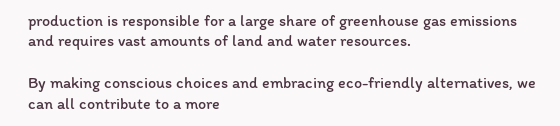production is responsible for a large share of greenhouse gas emissions and requires vast amounts of land and water resources.

By making conscious choices and embracing eco-friendly alternatives, we can all contribute to a more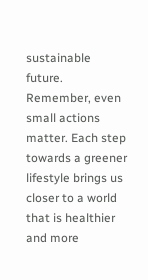sustainable future. Remember, even small actions matter. Each step towards a greener lifestyle brings us closer to a world that is healthier and more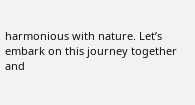harmonious with nature. Let’s embark on this journey together and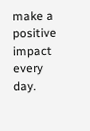make a positive impact every day.